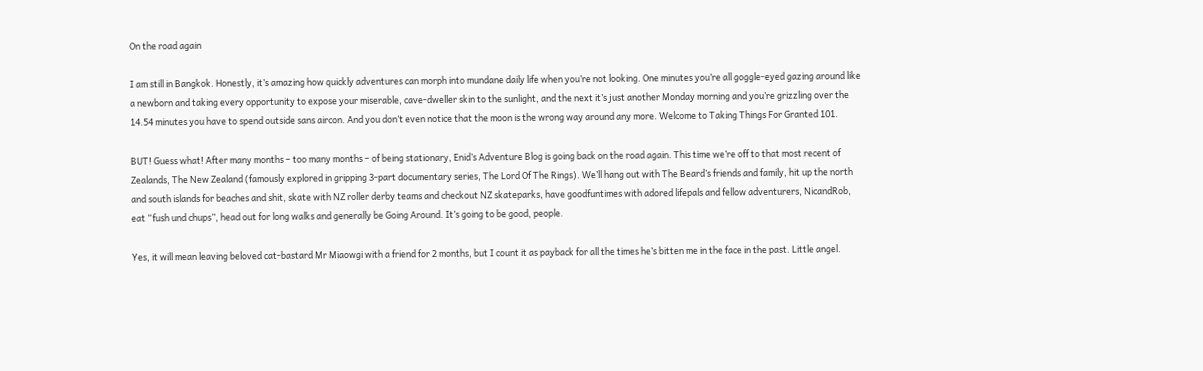On the road again

I am still in Bangkok. Honestly, it’s amazing how quickly adventures can morph into mundane daily life when you’re not looking. One minutes you’re all goggle-eyed gazing around like a newborn and taking every opportunity to expose your miserable, cave-dweller skin to the sunlight, and the next it’s just another Monday morning and you’re grizzling over the 14.54 minutes you have to spend outside sans aircon. And you don’t even notice that the moon is the wrong way around any more. Welcome to Taking Things For Granted 101.

BUT! Guess what! After many months – too many months – of being stationary, Enid’s Adventure Blog is going back on the road again. This time we’re off to that most recent of Zealands, The New Zealand (famously explored in gripping 3-part documentary series, The Lord Of The Rings). We’ll hang out with The Beard’s friends and family, hit up the north and south islands for beaches and shit, skate with NZ roller derby teams and checkout NZ skateparks, have goodfuntimes with adored lifepals and fellow adventurers, NicandRob, eat “fush und chups”, head out for long walks and generally be Going Around. It’s going to be good, people.

Yes, it will mean leaving beloved cat-bastard Mr Miaowgi with a friend for 2 months, but I count it as payback for all the times he’s bitten me in the face in the past. Little angel.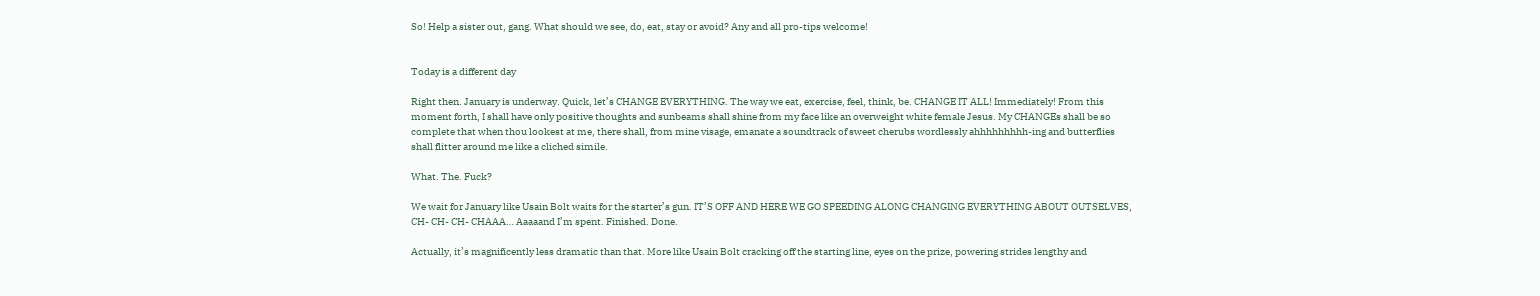So! Help a sister out, gang. What should we see, do, eat, stay or avoid? Any and all pro-tips welcome!


Today is a different day

Right then. January is underway. Quick, let’s CHANGE EVERYTHING. The way we eat, exercise, feel, think, be. CHANGE IT ALL! Immediately! From this moment forth, I shall have only positive thoughts and sunbeams shall shine from my face like an overweight white female Jesus. My CHANGEs shall be so complete that when thou lookest at me, there shall, from mine visage, emanate a soundtrack of sweet cherubs wordlessly ahhhhhhhhh-ing and butterflies shall flitter around me like a cliched simile.

What. The. Fuck?

We wait for January like Usain Bolt waits for the starter’s gun. IT’S OFF AND HERE WE GO SPEEDING ALONG CHANGING EVERYTHING ABOUT OUTSELVES, CH- CH- CH- CHAAA… Aaaaand I’m spent. Finished. Done.

Actually, it’s magnificently less dramatic than that. More like Usain Bolt cracking off the starting line, eyes on the prize, powering strides lengthy and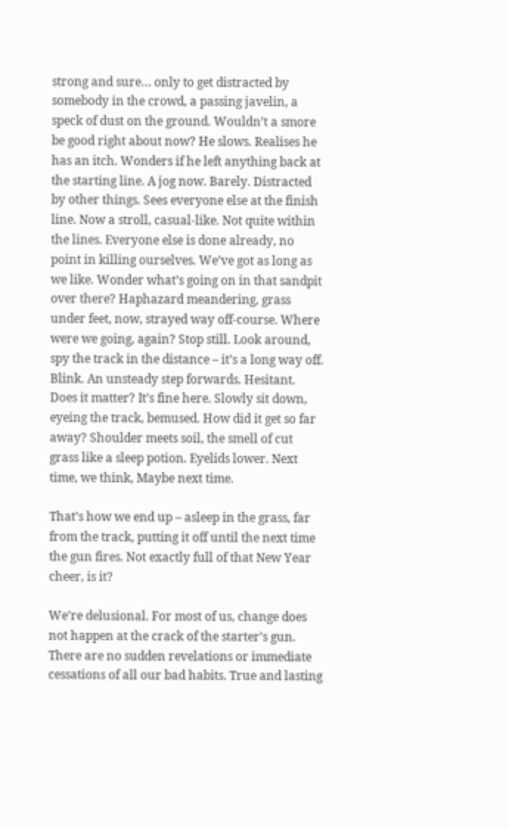strong and sure… only to get distracted by somebody in the crowd, a passing javelin, a speck of dust on the ground. Wouldn’t a smore be good right about now? He slows. Realises he has an itch. Wonders if he left anything back at the starting line. A jog now. Barely. Distracted by other things. Sees everyone else at the finish line. Now a stroll, casual-like. Not quite within the lines. Everyone else is done already, no point in killing ourselves. We’ve got as long as we like. Wonder what’s going on in that sandpit over there? Haphazard meandering, grass under feet, now, strayed way off-course. Where were we going, again? Stop still. Look around, spy the track in the distance – it’s a long way off. Blink. An unsteady step forwards. Hesitant. Does it matter? It’s fine here. Slowly sit down, eyeing the track, bemused. How did it get so far away? Shoulder meets soil, the smell of cut grass like a sleep potion. Eyelids lower. Next time, we think, Maybe next time.

That’s how we end up – asleep in the grass, far from the track, putting it off until the next time the gun fires. Not exactly full of that New Year cheer, is it?

We’re delusional. For most of us, change does not happen at the crack of the starter’s gun. There are no sudden revelations or immediate cessations of all our bad habits. True and lasting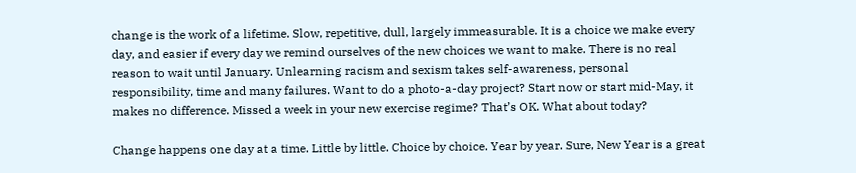change is the work of a lifetime. Slow, repetitive, dull, largely immeasurable. It is a choice we make every day, and easier if every day we remind ourselves of the new choices we want to make. There is no real reason to wait until January. Unlearning racism and sexism takes self-awareness, personal responsibility, time and many failures. Want to do a photo-a-day project? Start now or start mid-May, it makes no difference. Missed a week in your new exercise regime? That’s OK. What about today?

Change happens one day at a time. Little by little. Choice by choice. Year by year. Sure, New Year is a great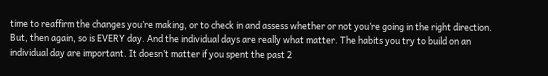time to reaffirm the changes you’re making, or to check in and assess whether or not you’re going in the right direction. But, then again, so is EVERY day. And the individual days are really what matter. The habits you try to build on an individual day are important. It doesn’t matter if you spent the past 2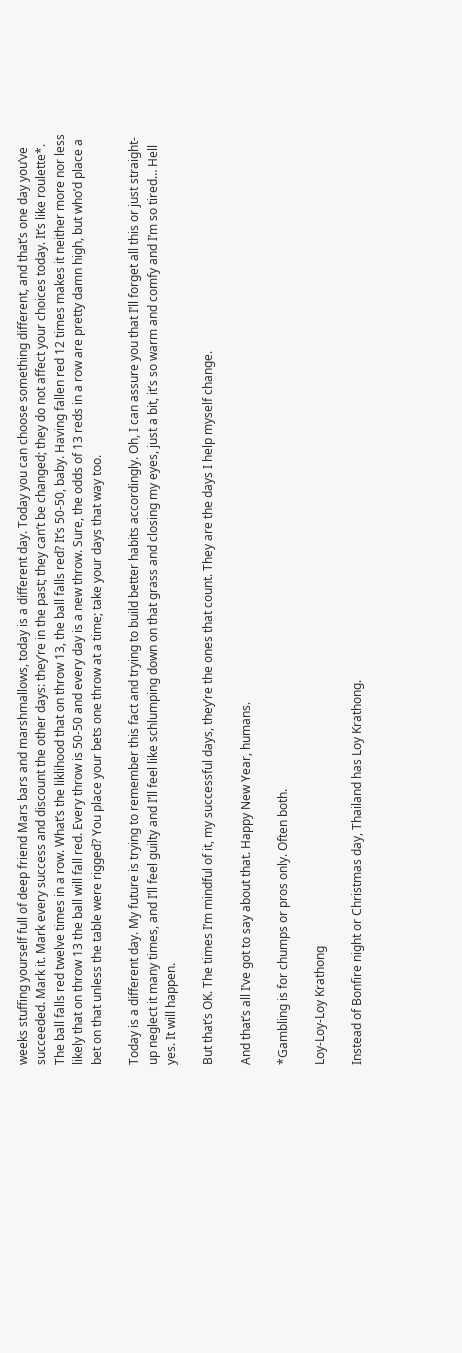weeks stuffing yourself full of deep friend Mars bars and marshmallows, today is a different day. Today you can choose something different, and that’s one day you’ve succeeded. Mark it. Mark every success and discount the other days: they’re in the past; they can’t be changed; they do not affect your choices today. It’s like roulette*. The ball falls red twelve times in a row. What’s the liklihood that on throw 13, the ball falls red? It’s 50-50, baby. Having fallen red 12 times makes it neither more nor less likely that on throw 13 the ball will fall red. Every throw is 50-50 and every day is a new throw. Sure, the odds of 13 reds in a row are pretty damn high, but who’d place a bet on that unless the table were rigged? You place your bets one throw at a time; take your days that way too.

Today is a different day. My future is trying to remember this fact and trying to build better habits accordingly. Oh, I can assure you that I’ll forget all this or just straight-up neglect it many times, and I’ll feel guilty and I’ll feel like schlumping down on that grass and closing my eyes, just a bit, it’s so warm and comfy and I’m so tired… Hell yes. It will happen.

But that’s OK. The times I’m mindful of it, my successful days, they’re the ones that count. They are the days I help myself change.

And that’s all I’ve got to say about that. Happy New Year, humans.

*Gambling is for chumps or pros only. Often both.

Loy-Loy-Loy Krathong

Instead of Bonfire night or Christmas day, Thailand has Loy Krathong.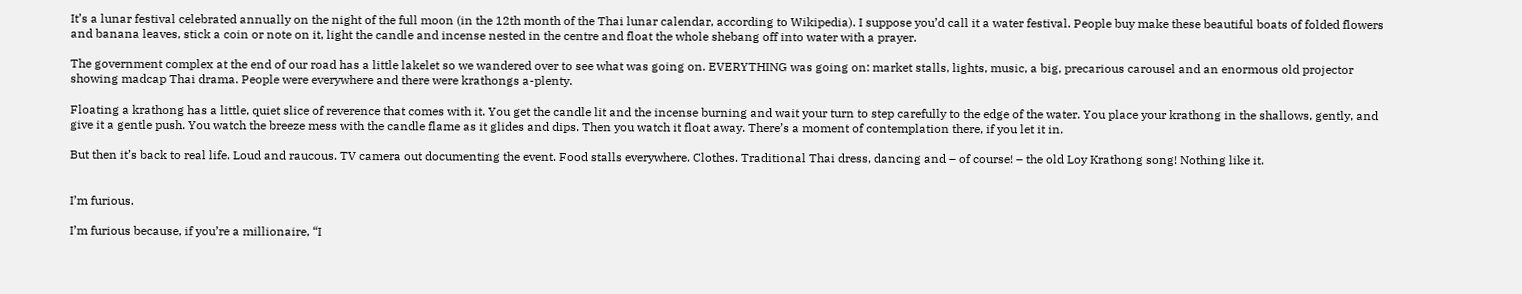It’s a lunar festival celebrated annually on the night of the full moon (in the 12th month of the Thai lunar calendar, according to Wikipedia). I suppose you’d call it a water festival. People buy make these beautiful boats of folded flowers and banana leaves, stick a coin or note on it, light the candle and incense nested in the centre and float the whole shebang off into water with a prayer.

The government complex at the end of our road has a little lakelet so we wandered over to see what was going on. EVERYTHING was going on: market stalls, lights, music, a big, precarious carousel and an enormous old projector showing madcap Thai drama. People were everywhere and there were krathongs a-plenty.

Floating a krathong has a little, quiet slice of reverence that comes with it. You get the candle lit and the incense burning and wait your turn to step carefully to the edge of the water. You place your krathong in the shallows, gently, and give it a gentle push. You watch the breeze mess with the candle flame as it glides and dips. Then you watch it float away. There’s a moment of contemplation there, if you let it in.

But then it’s back to real life. Loud and raucous. TV camera out documenting the event. Food stalls everywhere. Clothes. Traditional Thai dress, dancing and – of course! – the old Loy Krathong song! Nothing like it.


I’m furious.

I’m furious because, if you’re a millionaire, “I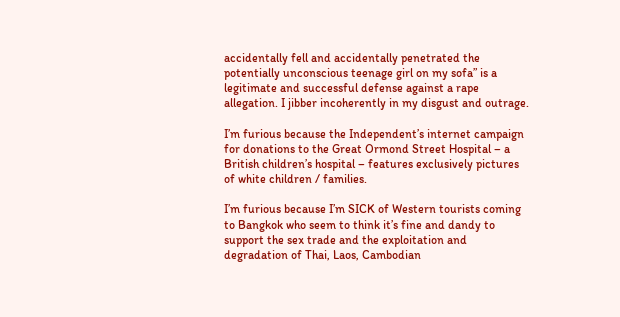accidentally fell and accidentally penetrated the potentially unconscious teenage girl on my sofa” is a legitimate and successful defense against a rape allegation. I jibber incoherently in my disgust and outrage.

I’m furious because the Independent’s internet campaign for donations to the Great Ormond Street Hospital – a British children’s hospital – features exclusively pictures of white children / families.

I’m furious because I’m SICK of Western tourists coming to Bangkok who seem to think it’s fine and dandy to support the sex trade and the exploitation and degradation of Thai, Laos, Cambodian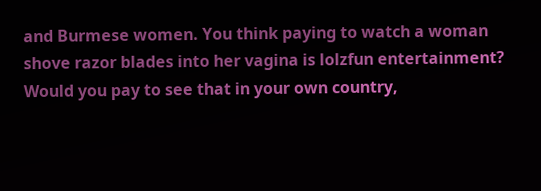and Burmese women. You think paying to watch a woman shove razor blades into her vagina is lolzfun entertainment? Would you pay to see that in your own country,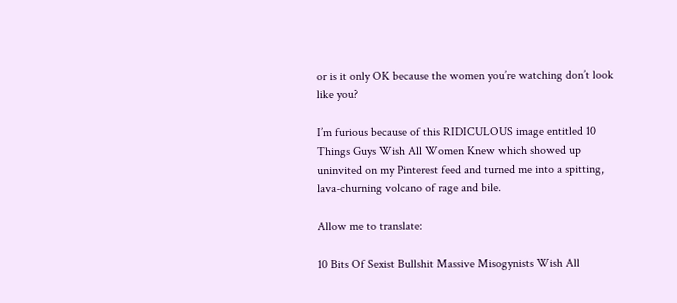or is it only OK because the women you’re watching don’t look like you?

I’m furious because of this RIDICULOUS image entitled 10 Things Guys Wish All Women Knew which showed up uninvited on my Pinterest feed and turned me into a spitting, lava-churning volcano of rage and bile.

Allow me to translate:

10 Bits Of Sexist Bullshit Massive Misogynists Wish All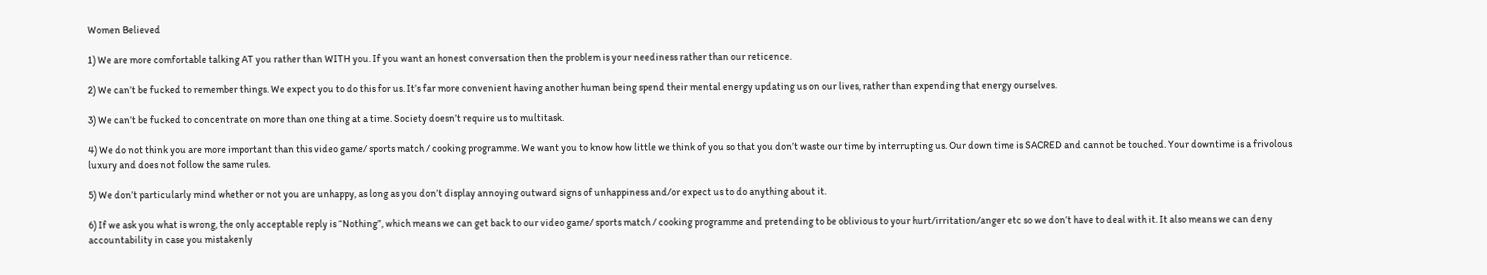Women Believed

1) We are more comfortable talking AT you rather than WITH you. If you want an honest conversation then the problem is your neediness rather than our reticence.

2) We can’t be fucked to remember things. We expect you to do this for us. It’s far more convenient having another human being spend their mental energy updating us on our lives, rather than expending that energy ourselves.

3) We can’t be fucked to concentrate on more than one thing at a time. Society doesn’t require us to multitask.

4) We do not think you are more important than this video game/ sports match / cooking programme. We want you to know how little we think of you so that you don’t waste our time by interrupting us. Our down time is SACRED and cannot be touched. Your downtime is a frivolous luxury and does not follow the same rules.

5) We don’t particularly mind whether or not you are unhappy, as long as you don’t display annoying outward signs of unhappiness and/or expect us to do anything about it.

6) If we ask you what is wrong, the only acceptable reply is “Nothing”, which means we can get back to our video game/ sports match / cooking programme and pretending to be oblivious to your hurt/irritation/anger etc so we don’t have to deal with it. It also means we can deny accountability in case you mistakenly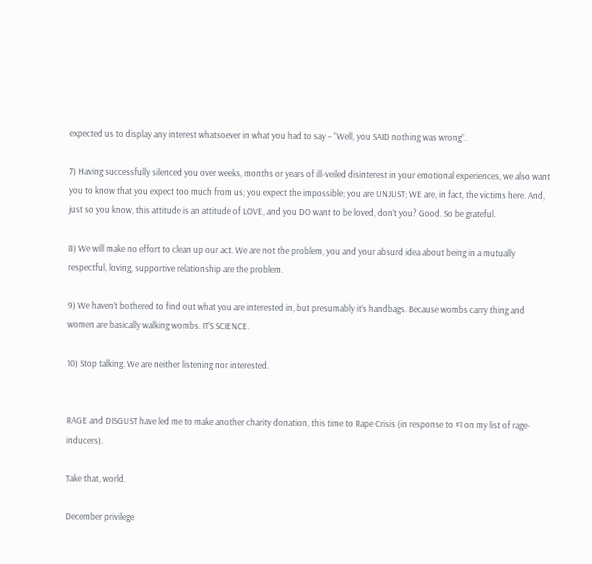expected us to display any interest whatsoever in what you had to say – “Well, you SAID nothing was wrong”.

7) Having successfully silenced you over weeks, months or years of ill-veiled disinterest in your emotional experiences, we also want you to know that you expect too much from us; you expect the impossible; you are UNJUST; WE are, in fact, the victims here. And, just so you know, this attitude is an attitude of LOVE, and you DO want to be loved, don’t you? Good. So be grateful.

8) We will make no effort to clean up our act. We are not the problem, you and your absurd idea about being in a mutually respectful, loving, supportive relationship are the problem.

9) We haven’t bothered to find out what you are interested in, but presumably it’s handbags. Because wombs carry thing and women are basically walking wombs. IT’S SCIENCE.

10) Stop talking. We are neither listening nor interested.


RAGE and DISGUST have led me to make another charity donation, this time to Rape Crisis (in response to #1 on my list of rage-inducers).

Take that, world.

December privilege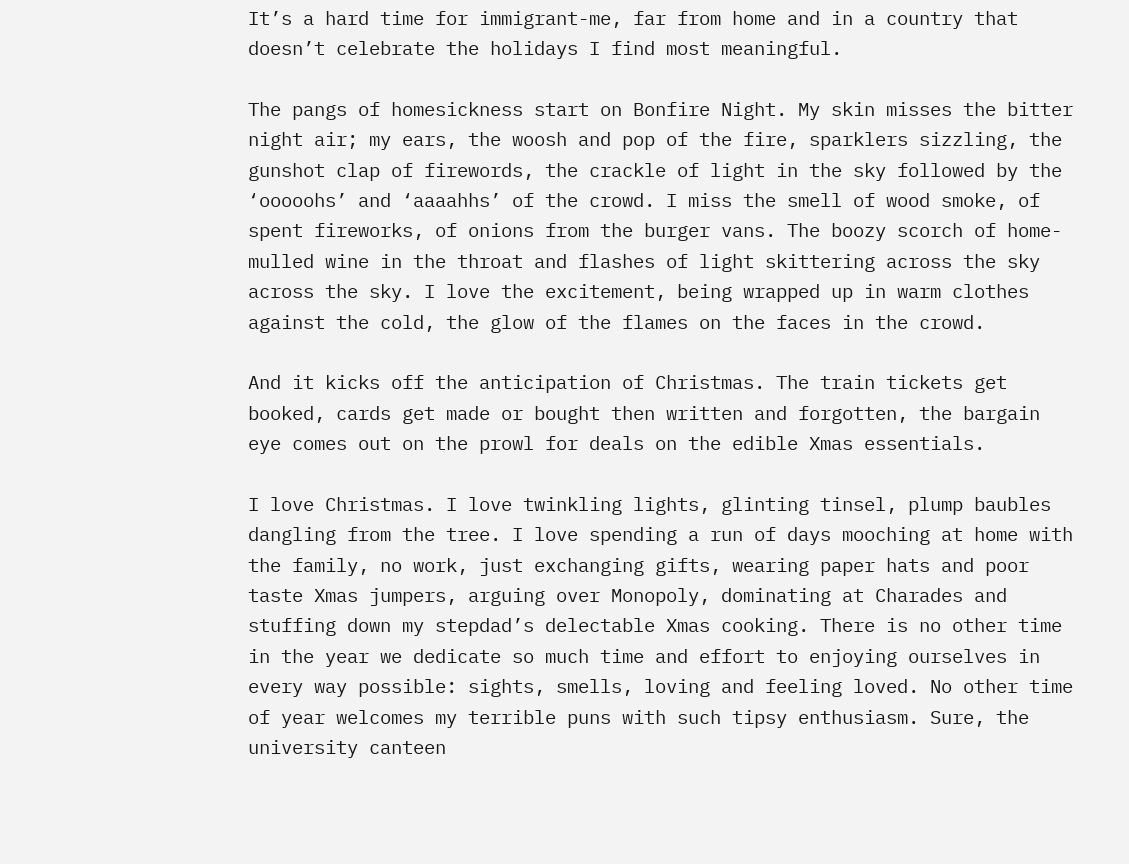It’s a hard time for immigrant-me, far from home and in a country that doesn’t celebrate the holidays I find most meaningful.

The pangs of homesickness start on Bonfire Night. My skin misses the bitter night air; my ears, the woosh and pop of the fire, sparklers sizzling, the gunshot clap of firewords, the crackle of light in the sky followed by the ‘ooooohs’ and ‘aaaahhs’ of the crowd. I miss the smell of wood smoke, of spent fireworks, of onions from the burger vans. The boozy scorch of home-mulled wine in the throat and flashes of light skittering across the sky across the sky. I love the excitement, being wrapped up in warm clothes against the cold, the glow of the flames on the faces in the crowd.

And it kicks off the anticipation of Christmas. The train tickets get booked, cards get made or bought then written and forgotten, the bargain eye comes out on the prowl for deals on the edible Xmas essentials.

I love Christmas. I love twinkling lights, glinting tinsel, plump baubles dangling from the tree. I love spending a run of days mooching at home with the family, no work, just exchanging gifts, wearing paper hats and poor taste Xmas jumpers, arguing over Monopoly, dominating at Charades and stuffing down my stepdad’s delectable Xmas cooking. There is no other time in the year we dedicate so much time and effort to enjoying ourselves in every way possible: sights, smells, loving and feeling loved. No other time of year welcomes my terrible puns with such tipsy enthusiasm. Sure, the university canteen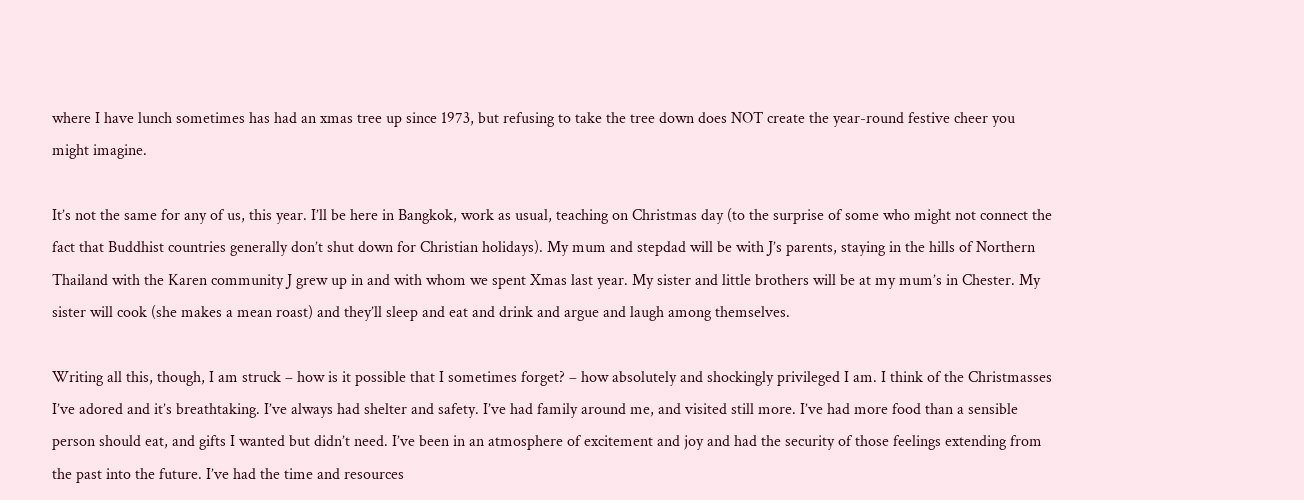where I have lunch sometimes has had an xmas tree up since 1973, but refusing to take the tree down does NOT create the year-round festive cheer you might imagine.

It’s not the same for any of us, this year. I’ll be here in Bangkok, work as usual, teaching on Christmas day (to the surprise of some who might not connect the fact that Buddhist countries generally don’t shut down for Christian holidays). My mum and stepdad will be with J’s parents, staying in the hills of Northern Thailand with the Karen community J grew up in and with whom we spent Xmas last year. My sister and little brothers will be at my mum’s in Chester. My sister will cook (she makes a mean roast) and they’ll sleep and eat and drink and argue and laugh among themselves.

Writing all this, though, I am struck – how is it possible that I sometimes forget? – how absolutely and shockingly privileged I am. I think of the Christmasses I’ve adored and it’s breathtaking. I’ve always had shelter and safety. I’ve had family around me, and visited still more. I’ve had more food than a sensible person should eat, and gifts I wanted but didn’t need. I’ve been in an atmosphere of excitement and joy and had the security of those feelings extending from the past into the future. I’ve had the time and resources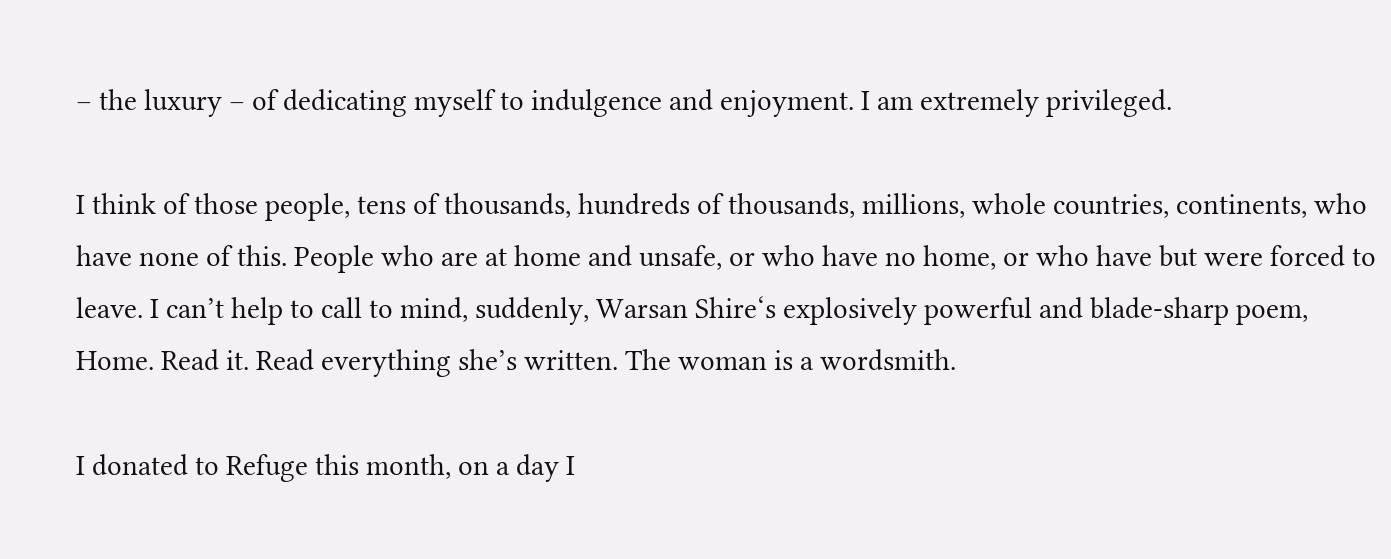– the luxury – of dedicating myself to indulgence and enjoyment. I am extremely privileged.

I think of those people, tens of thousands, hundreds of thousands, millions, whole countries, continents, who have none of this. People who are at home and unsafe, or who have no home, or who have but were forced to leave. I can’t help to call to mind, suddenly, Warsan Shire‘s explosively powerful and blade-sharp poem, Home. Read it. Read everything she’s written. The woman is a wordsmith.

I donated to Refuge this month, on a day I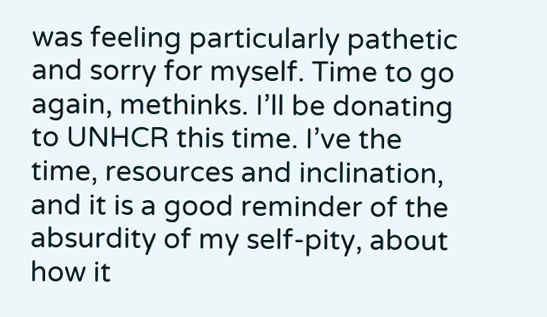was feeling particularly pathetic and sorry for myself. Time to go again, methinks. I’ll be donating to UNHCR this time. I’ve the time, resources and inclination, and it is a good reminder of the absurdity of my self-pity, about how it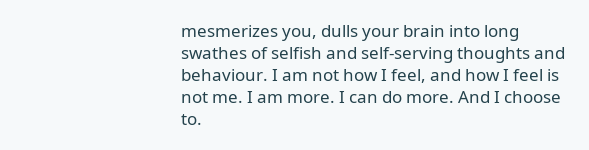mesmerizes you, dulls your brain into long swathes of selfish and self-serving thoughts and  behaviour. I am not how I feel, and how I feel is not me. I am more. I can do more. And I choose to.